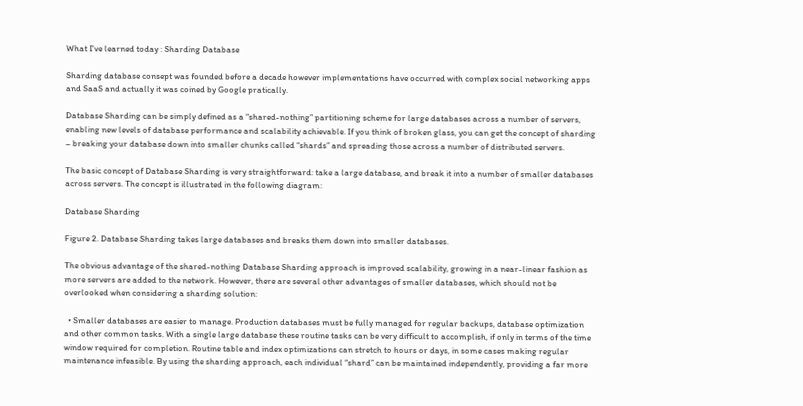What I've learned today : Sharding Database

Sharding database consept was founded before a decade however implementations have occurred with complex social networking apps and SaaS and actually it was coined by Google pratically.

Database Sharding can be simply defined as a “shared-nothing” partitioning scheme for large databases across a number of servers, enabling new levels of database performance and scalability achievable. If you think of broken glass, you can get the concept of sharding – breaking your database down into smaller chunks called “shards” and spreading those across a number of distributed servers.

The basic concept of Database Sharding is very straightforward: take a large database, and break it into a number of smaller databases across servers. The concept is illustrated in the following diagram:

Database Sharding

Figure 2. Database Sharding takes large databases and breaks them down into smaller databases.

The obvious advantage of the shared-nothing Database Sharding approach is improved scalability, growing in a near-linear fashion as more servers are added to the network. However, there are several other advantages of smaller databases, which should not be overlooked when considering a sharding solution:

  • Smaller databases are easier to manage. Production databases must be fully managed for regular backups, database optimization and other common tasks. With a single large database these routine tasks can be very difficult to accomplish, if only in terms of the time window required for completion. Routine table and index optimizations can stretch to hours or days, in some cases making regular maintenance infeasible. By using the sharding approach, each individual “shard” can be maintained independently, providing a far more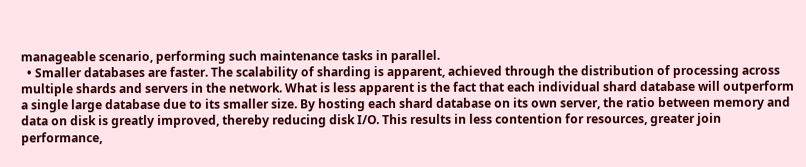manageable scenario, performing such maintenance tasks in parallel.
  • Smaller databases are faster. The scalability of sharding is apparent, achieved through the distribution of processing across multiple shards and servers in the network. What is less apparent is the fact that each individual shard database will outperform a single large database due to its smaller size. By hosting each shard database on its own server, the ratio between memory and data on disk is greatly improved, thereby reducing disk I/O. This results in less contention for resources, greater join performance,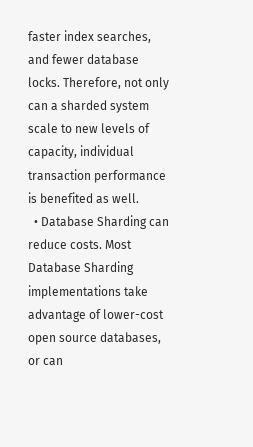faster index searches, and fewer database locks. Therefore, not only can a sharded system scale to new levels of capacity, individual transaction performance is benefited as well.
  • Database Sharding can reduce costs. Most Database Sharding implementations take advantage of lower-cost open source databases, or can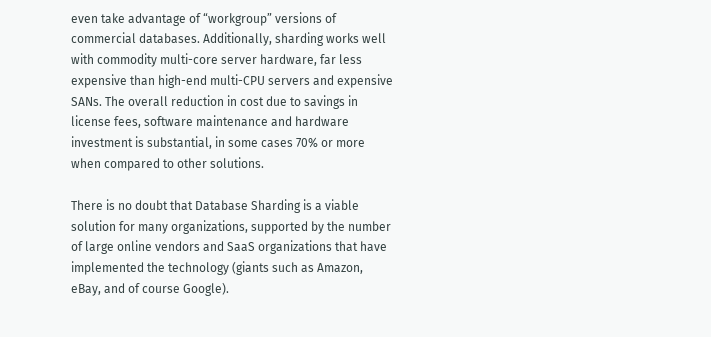even take advantage of “workgroup” versions of commercial databases. Additionally, sharding works well with commodity multi-core server hardware, far less expensive than high-end multi-CPU servers and expensive SANs. The overall reduction in cost due to savings in license fees, software maintenance and hardware investment is substantial, in some cases 70% or more when compared to other solutions.

There is no doubt that Database Sharding is a viable solution for many organizations, supported by the number of large online vendors and SaaS organizations that have implemented the technology (giants such as Amazon, eBay, and of course Google).